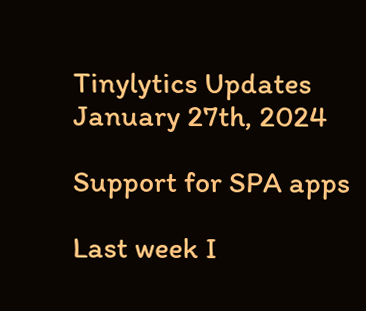Tinylytics Updates
January 27th, 2024

Support for SPA apps

Last week I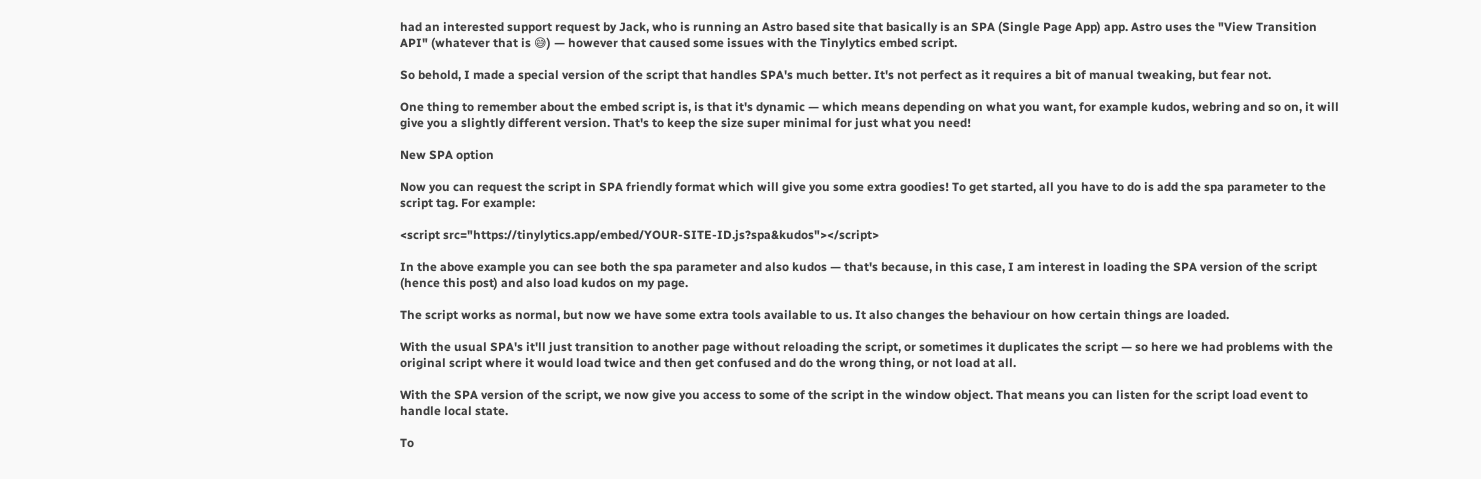had an interested support request by Jack, who is running an Astro based site that basically is an SPA (Single Page App) app. Astro uses the "View Transition API" (whatever that is 😅) — however that caused some issues with the Tinylytics embed script.

So behold, I made a special version of the script that handles SPA's much better. It's not perfect as it requires a bit of manual tweaking, but fear not.

One thing to remember about the embed script is, is that it's dynamic — which means depending on what you want, for example kudos, webring and so on, it will give you a slightly different version. That's to keep the size super minimal for just what you need!

New SPA option

Now you can request the script in SPA friendly format which will give you some extra goodies! To get started, all you have to do is add the spa parameter to the script tag. For example:

<script src="https://tinylytics.app/embed/YOUR-SITE-ID.js?spa&kudos"></script>

In the above example you can see both the spa parameter and also kudos — that's because, in this case, I am interest in loading the SPA version of the script (hence this post) and also load kudos on my page.

The script works as normal, but now we have some extra tools available to us. It also changes the behaviour on how certain things are loaded.

With the usual SPA's it'll just transition to another page without reloading the script, or sometimes it duplicates the script — so here we had problems with the original script where it would load twice and then get confused and do the wrong thing, or not load at all.

With the SPA version of the script, we now give you access to some of the script in the window object. That means you can listen for the script load event to handle local state.

To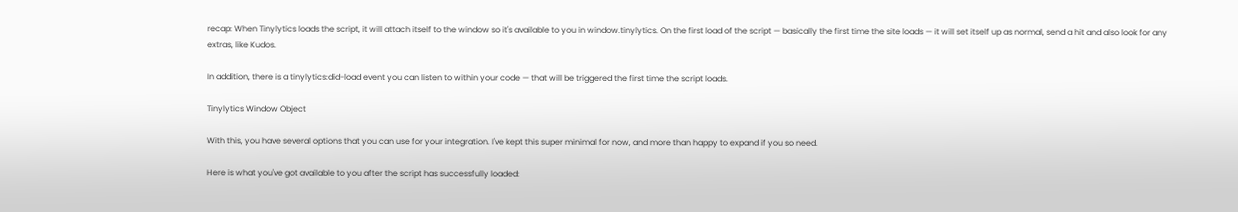recap: When Tinylytics loads the script, it will attach itself to the window so it's available to you in window.tinylytics. On the first load of the script — basically the first time the site loads — it will set itself up as normal, send a hit and also look for any extras, like Kudos.

In addition, there is a tinylytics:did-load event you can listen to within your code — that will be triggered the first time the script loads.

Tinylytics Window Object

With this, you have several options that you can use for your integration. I've kept this super minimal for now, and more than happy to expand if you so need.

Here is what you've got available to you after the script has successfully loaded: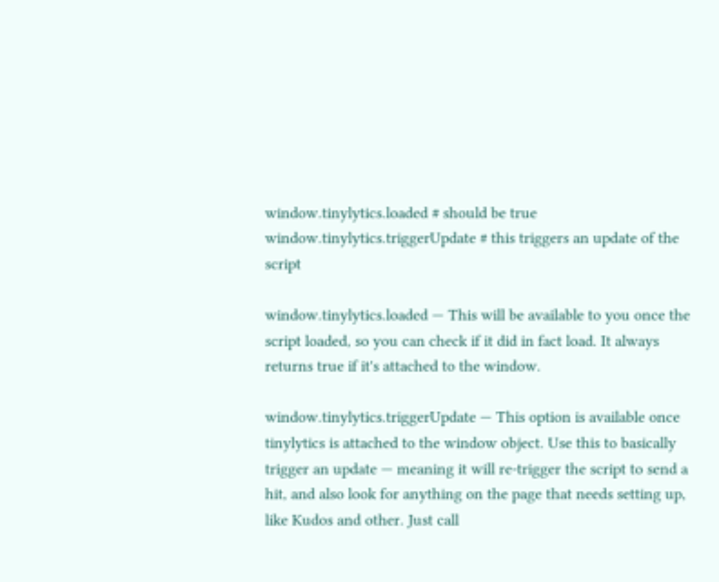window.tinylytics.loaded # should be true
window.tinylytics.triggerUpdate # this triggers an update of the script

window.tinylytics.loaded — This will be available to you once the script loaded, so you can check if it did in fact load. It always returns true if it's attached to the window.

window.tinylytics.triggerUpdate — This option is available once tinylytics is attached to the window object. Use this to basically trigger an update — meaning it will re-trigger the script to send a hit, and also look for anything on the page that needs setting up, like Kudos and other. Just call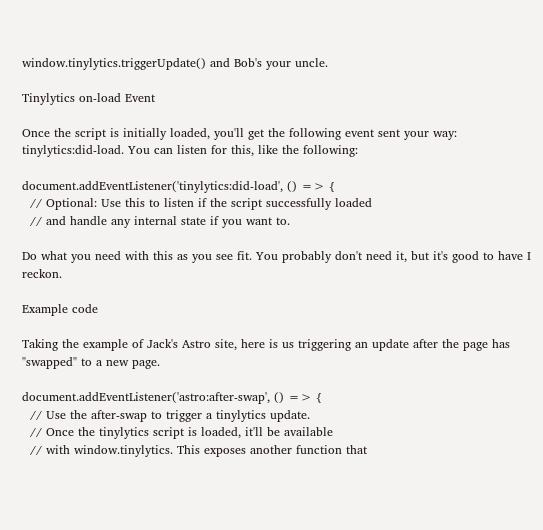window.tinylytics.triggerUpdate() and Bob's your uncle.

Tinylytics on-load Event

Once the script is initially loaded, you'll get the following event sent your way: tinylytics:did-load. You can listen for this, like the following:

document.addEventListener('tinylytics:did-load', () => {
  // Optional: Use this to listen if the script successfully loaded
  // and handle any internal state if you want to.

Do what you need with this as you see fit. You probably don't need it, but it's good to have I reckon.

Example code

Taking the example of Jack's Astro site, here is us triggering an update after the page has "swapped" to a new page.

document.addEventListener('astro:after-swap', () => {
  // Use the after-swap to trigger a tinylytics update.
  // Once the tinylytics script is loaded, it'll be available
  // with window.tinylytics. This exposes another function that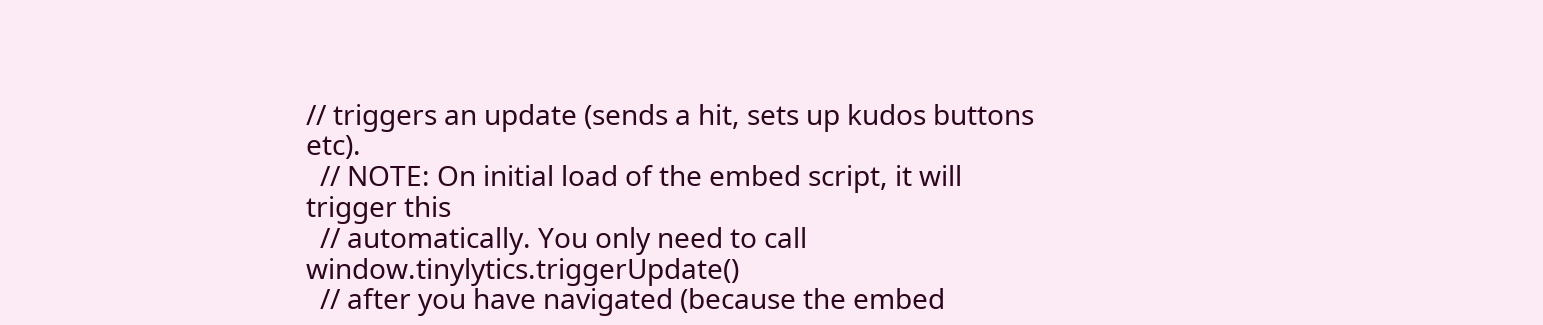// triggers an update (sends a hit, sets up kudos buttons etc).
  // NOTE: On initial load of the embed script, it will trigger this
  // automatically. You only need to call window.tinylytics.triggerUpdate()
  // after you have navigated (because the embed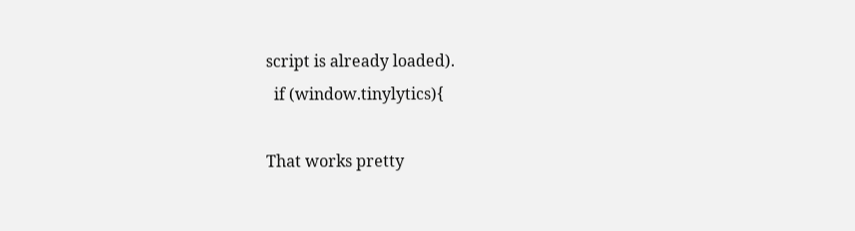script is already loaded).
  if (window.tinylytics){

That works pretty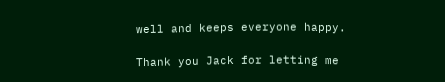well and keeps everyone happy.

Thank you Jack for letting me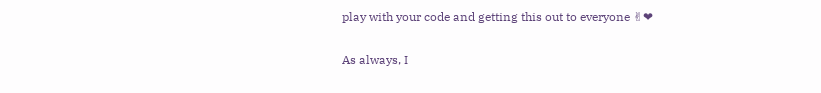play with your code and getting this out to everyone ✌❤

As always, I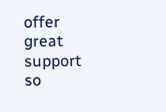offer great support so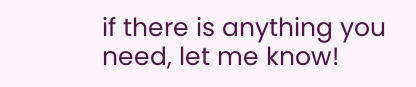if there is anything you need, let me know!